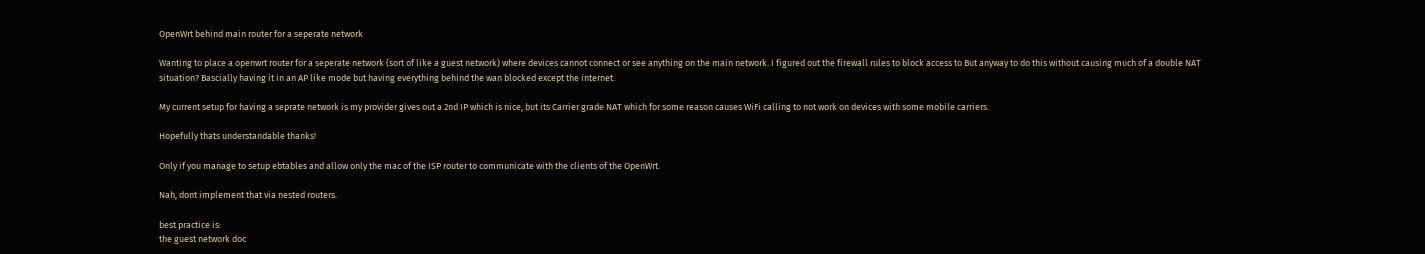OpenWrt behind main router for a seperate network

Wanting to place a openwrt router for a seperate network (sort of like a guest network) where devices cannot connect or see anything on the main network. I figured out the firewall rules to block access to But anyway to do this without causing much of a double NAT situation? Bascially having it in an AP like mode but having everything behind the wan blocked except the internet.

My current setup for having a seprate network is my provider gives out a 2nd IP which is nice, but its Carrier grade NAT which for some reason causes WiFi calling to not work on devices with some mobile carriers.

Hopefully thats understandable thanks!

Only if you manage to setup ebtables and allow only the mac of the ISP router to communicate with the clients of the OpenWrt.

Nah, dont implement that via nested routers.

best practice is:
the guest network doc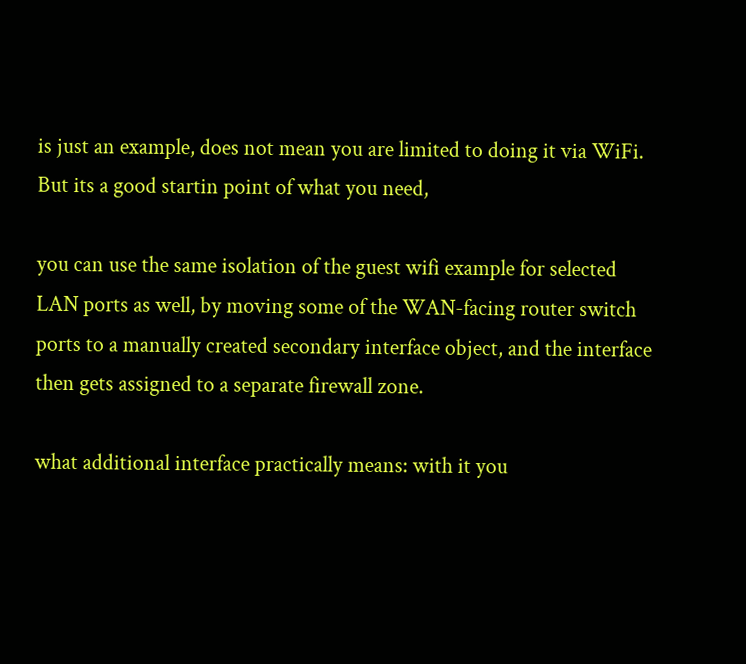is just an example, does not mean you are limited to doing it via WiFi. But its a good startin point of what you need,

you can use the same isolation of the guest wifi example for selected LAN ports as well, by moving some of the WAN-facing router switch ports to a manually created secondary interface object, and the interface then gets assigned to a separate firewall zone.

what additional interface practically means: with it you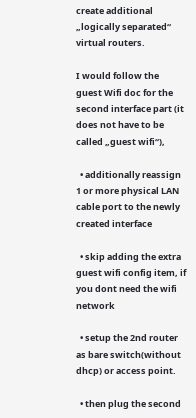create additional „logically separated“ virtual routers.

I would follow the guest Wifi doc for the second interface part (it does not have to be called „guest wifi“),

  • additionally reassign 1 or more physical LAN cable port to the newly created interface

  • skip adding the extra guest wifi config item, if you dont need the wifi network

  • setup the 2nd router as bare switch(without dhcp) or access point.

  • then plug the second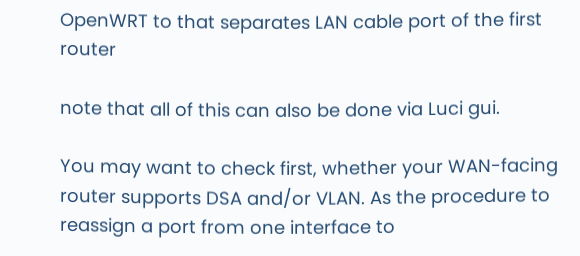OpenWRT to that separates LAN cable port of the first router

note that all of this can also be done via Luci gui.

You may want to check first, whether your WAN-facing router supports DSA and/or VLAN. As the procedure to reassign a port from one interface to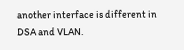another interface is different in DSA and VLAN.